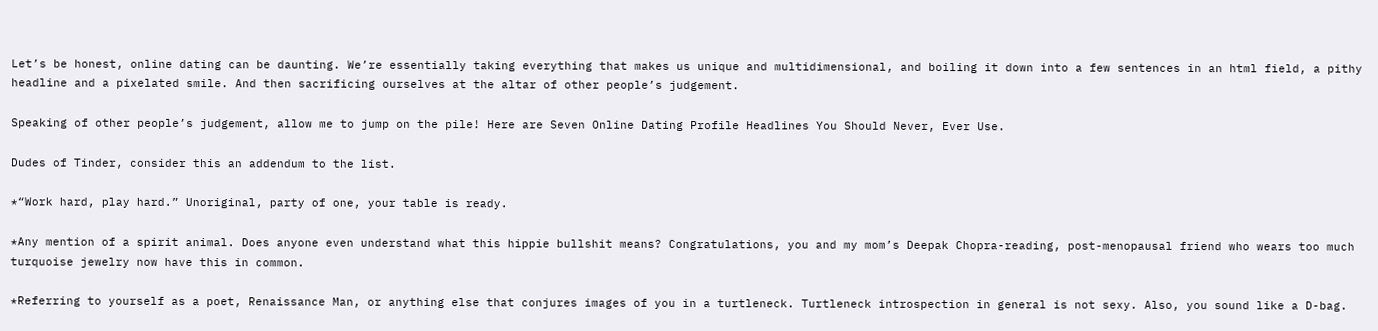Let’s be honest, online dating can be daunting. We’re essentially taking everything that makes us unique and multidimensional, and boiling it down into a few sentences in an html field, a pithy headline and a pixelated smile. And then sacrificing ourselves at the altar of other people’s judgement.

Speaking of other people’s judgement, allow me to jump on the pile! Here are Seven Online Dating Profile Headlines You Should Never, Ever Use.

Dudes of Tinder, consider this an addendum to the list.

*“Work hard, play hard.” Unoriginal, party of one, your table is ready.

*Any mention of a spirit animal. Does anyone even understand what this hippie bullshit means? Congratulations, you and my mom’s Deepak Chopra-reading, post-menopausal friend who wears too much turquoise jewelry now have this in common.

*Referring to yourself as a poet, Renaissance Man, or anything else that conjures images of you in a turtleneck. Turtleneck introspection in general is not sexy. Also, you sound like a D-bag.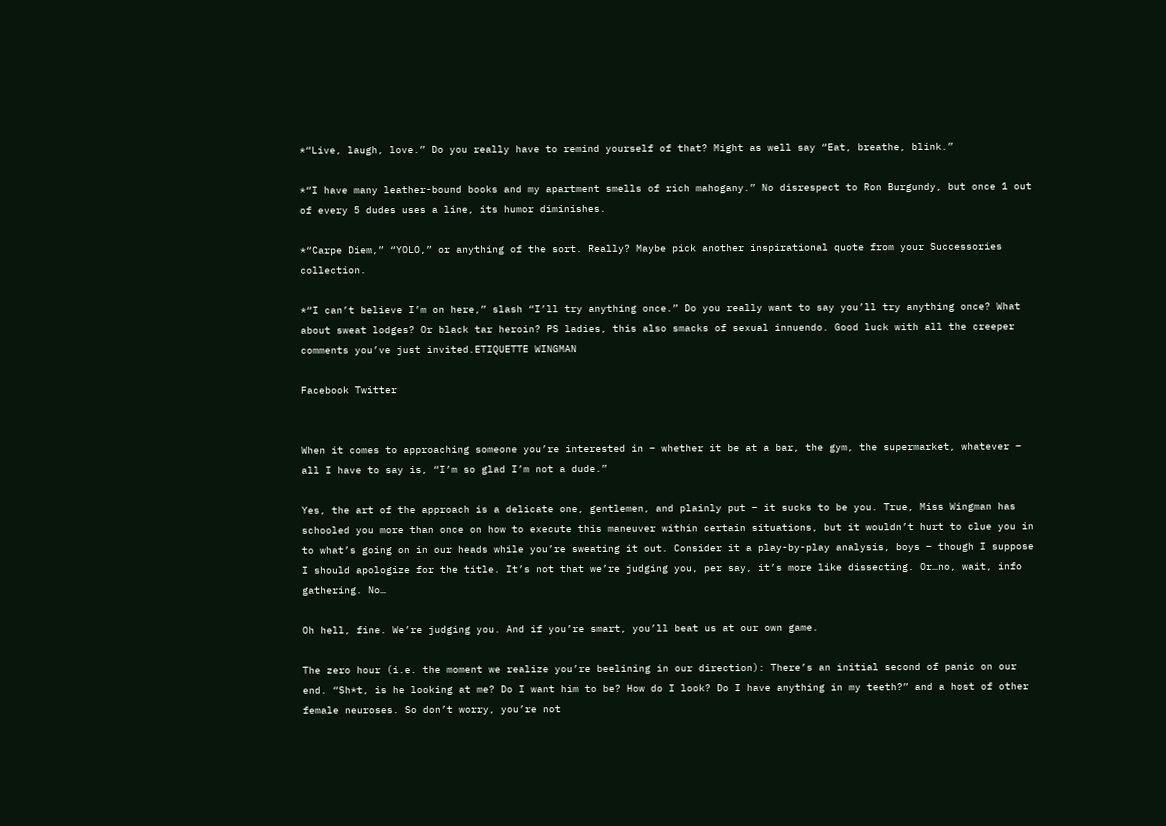*“Live, laugh, love.” Do you really have to remind yourself of that? Might as well say “Eat, breathe, blink.”

*“I have many leather-bound books and my apartment smells of rich mahogany.” No disrespect to Ron Burgundy, but once 1 out of every 5 dudes uses a line, its humor diminishes.

*“Carpe Diem,” “YOLO,” or anything of the sort. Really? Maybe pick another inspirational quote from your Successories collection.

*“I can’t believe I’m on here,” slash “I’ll try anything once.” Do you really want to say you’ll try anything once? What about sweat lodges? Or black tar heroin? PS ladies, this also smacks of sexual innuendo. Good luck with all the creeper comments you’ve just invited.ETIQUETTE WINGMAN

Facebook Twitter


When it comes to approaching someone you’re interested in – whether it be at a bar, the gym, the supermarket, whatever – all I have to say is, “I’m so glad I’m not a dude.”

Yes, the art of the approach is a delicate one, gentlemen, and plainly put – it sucks to be you. True, Miss Wingman has schooled you more than once on how to execute this maneuver within certain situations, but it wouldn’t hurt to clue you in to what’s going on in our heads while you’re sweating it out. Consider it a play-by-play analysis, boys – though I suppose I should apologize for the title. It’s not that we’re judging you, per say, it’s more like dissecting. Or…no, wait, info gathering. No…

Oh hell, fine. We’re judging you. And if you’re smart, you’ll beat us at our own game.

The zero hour (i.e. the moment we realize you’re beelining in our direction): There’s an initial second of panic on our end. “Sh*t, is he looking at me? Do I want him to be? How do I look? Do I have anything in my teeth?” and a host of other female neuroses. So don’t worry, you’re not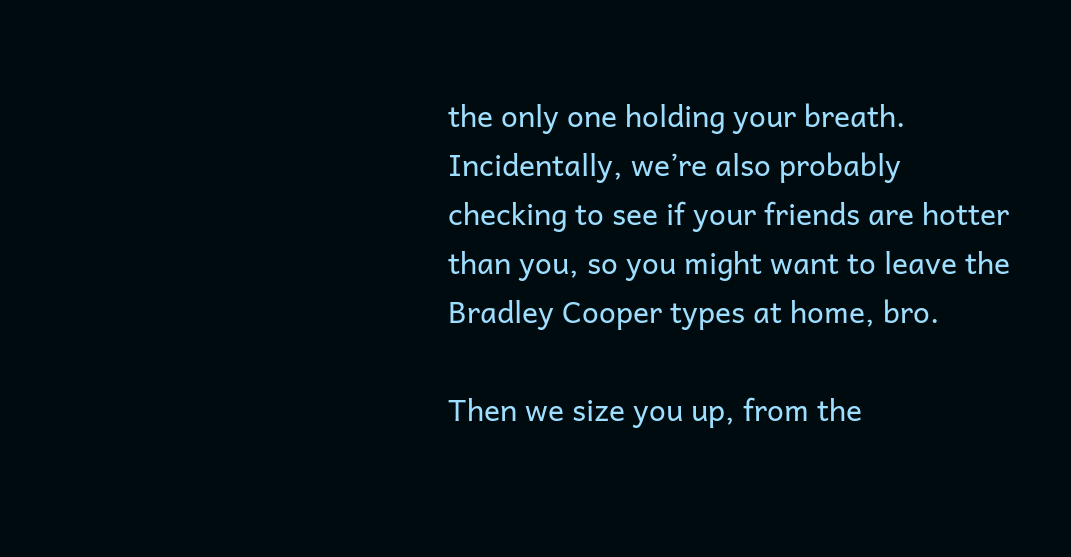the only one holding your breath. Incidentally, we’re also probably checking to see if your friends are hotter than you, so you might want to leave the Bradley Cooper types at home, bro.

Then we size you up, from the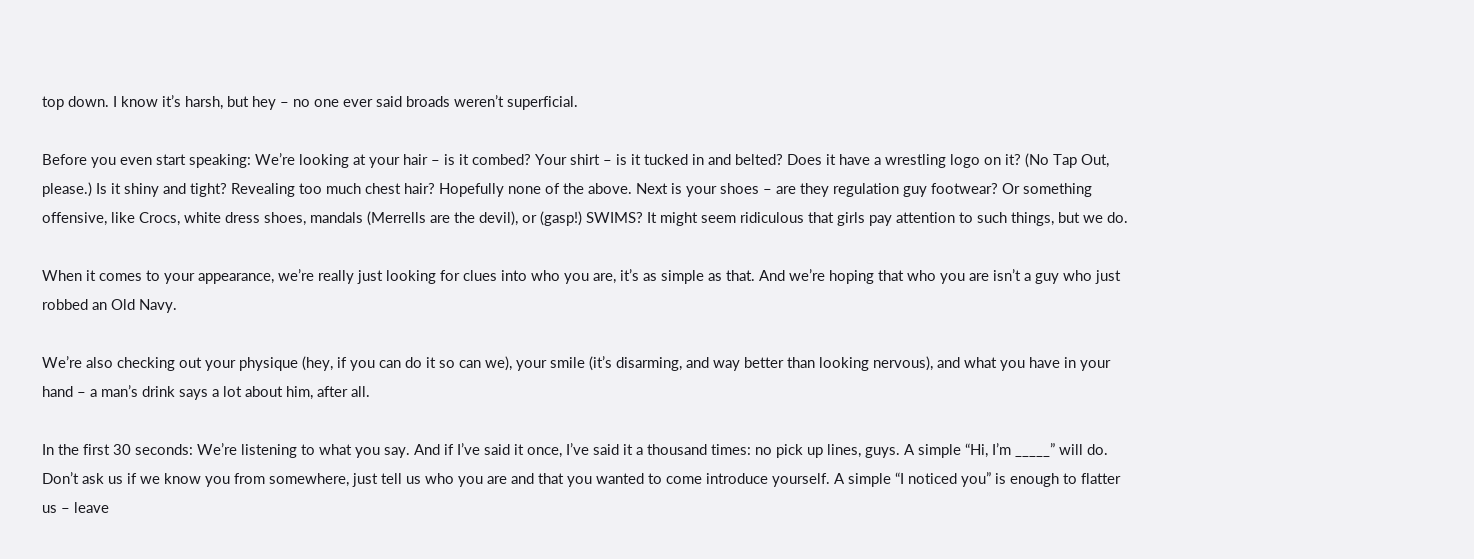top down. I know it’s harsh, but hey – no one ever said broads weren’t superficial.

Before you even start speaking: We’re looking at your hair – is it combed? Your shirt – is it tucked in and belted? Does it have a wrestling logo on it? (No Tap Out, please.) Is it shiny and tight? Revealing too much chest hair? Hopefully none of the above. Next is your shoes – are they regulation guy footwear? Or something offensive, like Crocs, white dress shoes, mandals (Merrells are the devil), or (gasp!) SWIMS? It might seem ridiculous that girls pay attention to such things, but we do.

When it comes to your appearance, we’re really just looking for clues into who you are, it’s as simple as that. And we’re hoping that who you are isn’t a guy who just robbed an Old Navy.

We’re also checking out your physique (hey, if you can do it so can we), your smile (it’s disarming, and way better than looking nervous), and what you have in your hand – a man’s drink says a lot about him, after all.

In the first 30 seconds: We’re listening to what you say. And if I’ve said it once, I’ve said it a thousand times: no pick up lines, guys. A simple “Hi, I’m _____” will do. Don’t ask us if we know you from somewhere, just tell us who you are and that you wanted to come introduce yourself. A simple “I noticed you” is enough to flatter us – leave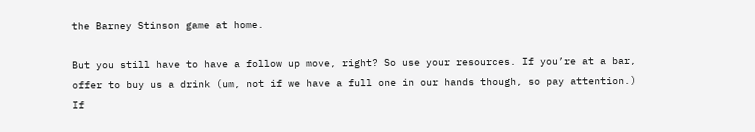the Barney Stinson game at home.

But you still have to have a follow up move, right? So use your resources. If you’re at a bar, offer to buy us a drink (um, not if we have a full one in our hands though, so pay attention.) If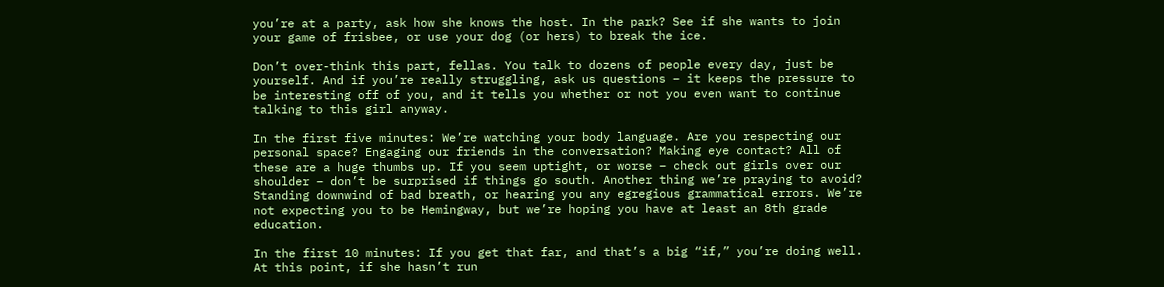you’re at a party, ask how she knows the host. In the park? See if she wants to join your game of frisbee, or use your dog (or hers) to break the ice.

Don’t over-think this part, fellas. You talk to dozens of people every day, just be yourself. And if you’re really struggling, ask us questions – it keeps the pressure to be interesting off of you, and it tells you whether or not you even want to continue talking to this girl anyway.

In the first five minutes: We’re watching your body language. Are you respecting our personal space? Engaging our friends in the conversation? Making eye contact? All of these are a huge thumbs up. If you seem uptight, or worse – check out girls over our shoulder – don’t be surprised if things go south. Another thing we’re praying to avoid? Standing downwind of bad breath, or hearing you any egregious grammatical errors. We’re not expecting you to be Hemingway, but we’re hoping you have at least an 8th grade education.

In the first 10 minutes: If you get that far, and that’s a big “if,” you’re doing well. At this point, if she hasn’t run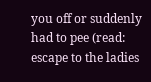you off or suddenly had to pee (read: escape to the ladies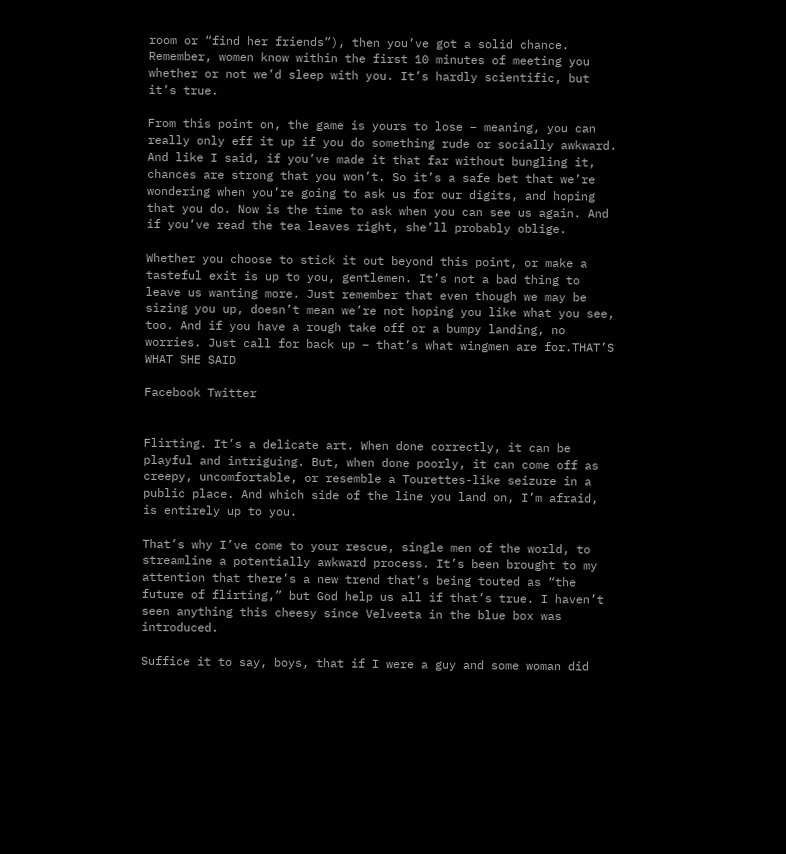room or “find her friends”), then you’ve got a solid chance. Remember, women know within the first 10 minutes of meeting you whether or not we’d sleep with you. It’s hardly scientific, but it’s true.

From this point on, the game is yours to lose – meaning, you can really only eff it up if you do something rude or socially awkward. And like I said, if you’ve made it that far without bungling it, chances are strong that you won’t. So it’s a safe bet that we’re wondering when you’re going to ask us for our digits, and hoping that you do. Now is the time to ask when you can see us again. And if you’ve read the tea leaves right, she’ll probably oblige.

Whether you choose to stick it out beyond this point, or make a tasteful exit is up to you, gentlemen. It’s not a bad thing to leave us wanting more. Just remember that even though we may be sizing you up, doesn’t mean we’re not hoping you like what you see, too. And if you have a rough take off or a bumpy landing, no worries. Just call for back up – that’s what wingmen are for.THAT’S WHAT SHE SAID

Facebook Twitter


Flirting. It’s a delicate art. When done correctly, it can be playful and intriguing. But, when done poorly, it can come off as creepy, uncomfortable, or resemble a Tourettes-like seizure in a public place. And which side of the line you land on, I’m afraid, is entirely up to you.

That’s why I’ve come to your rescue, single men of the world, to streamline a potentially awkward process. It’s been brought to my attention that there’s a new trend that’s being touted as “the future of flirting,” but God help us all if that’s true. I haven’t seen anything this cheesy since Velveeta in the blue box was introduced.

Suffice it to say, boys, that if I were a guy and some woman did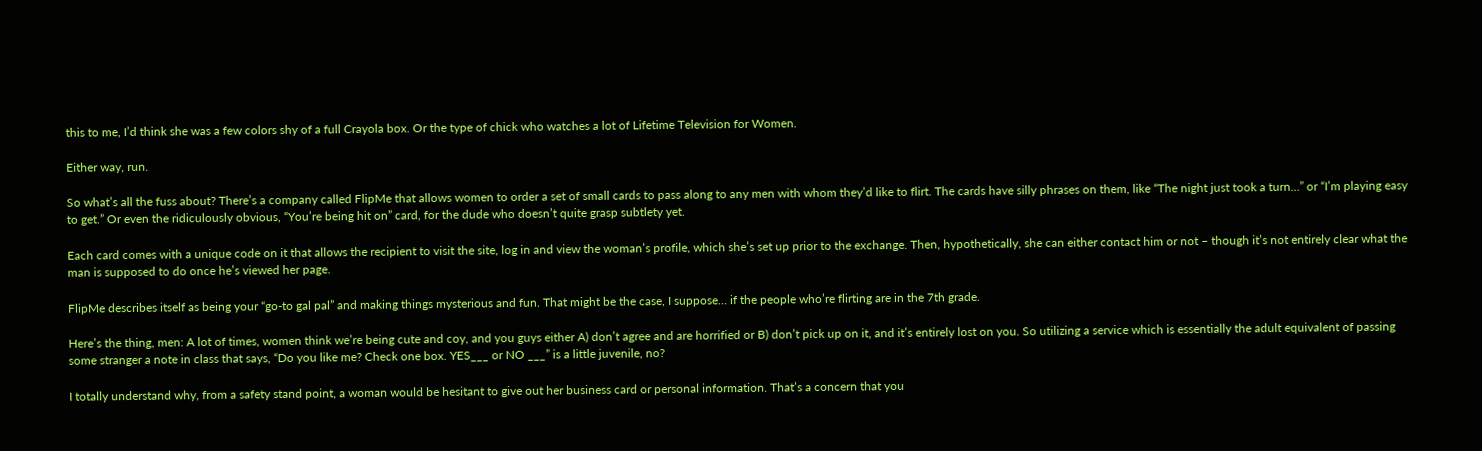this to me, I’d think she was a few colors shy of a full Crayola box. Or the type of chick who watches a lot of Lifetime Television for Women.

Either way, run.

So what’s all the fuss about? There’s a company called FlipMe that allows women to order a set of small cards to pass along to any men with whom they’d like to flirt. The cards have silly phrases on them, like “The night just took a turn…” or “I’m playing easy to get.” Or even the ridiculously obvious, “You’re being hit on” card, for the dude who doesn’t quite grasp subtlety yet.

Each card comes with a unique code on it that allows the recipient to visit the site, log in and view the woman’s profile, which she’s set up prior to the exchange. Then, hypothetically, she can either contact him or not – though it’s not entirely clear what the man is supposed to do once he’s viewed her page.

FlipMe describes itself as being your “go-to gal pal” and making things mysterious and fun. That might be the case, I suppose… if the people who’re flirting are in the 7th grade.

Here’s the thing, men: A lot of times, women think we’re being cute and coy, and you guys either A) don’t agree and are horrified or B) don’t pick up on it, and it’s entirely lost on you. So utilizing a service which is essentially the adult equivalent of passing some stranger a note in class that says, “Do you like me? Check one box. YES___ or NO ___” is a little juvenile, no?

I totally understand why, from a safety stand point, a woman would be hesitant to give out her business card or personal information. That’s a concern that you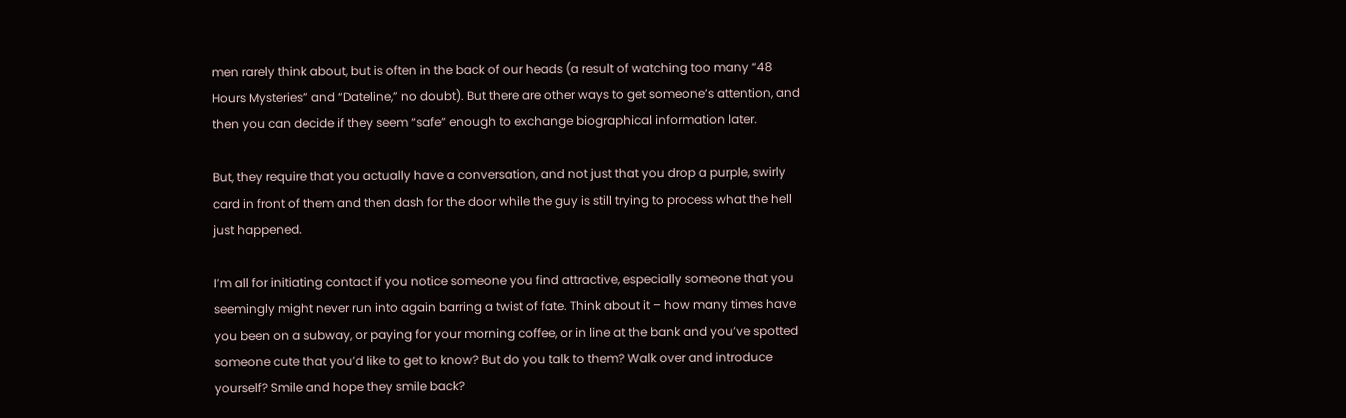men rarely think about, but is often in the back of our heads (a result of watching too many “48 Hours Mysteries” and “Dateline,” no doubt). But there are other ways to get someone’s attention, and then you can decide if they seem “safe” enough to exchange biographical information later.

But, they require that you actually have a conversation, and not just that you drop a purple, swirly card in front of them and then dash for the door while the guy is still trying to process what the hell just happened.

I’m all for initiating contact if you notice someone you find attractive, especially someone that you seemingly might never run into again barring a twist of fate. Think about it – how many times have you been on a subway, or paying for your morning coffee, or in line at the bank and you’ve spotted someone cute that you’d like to get to know? But do you talk to them? Walk over and introduce yourself? Smile and hope they smile back?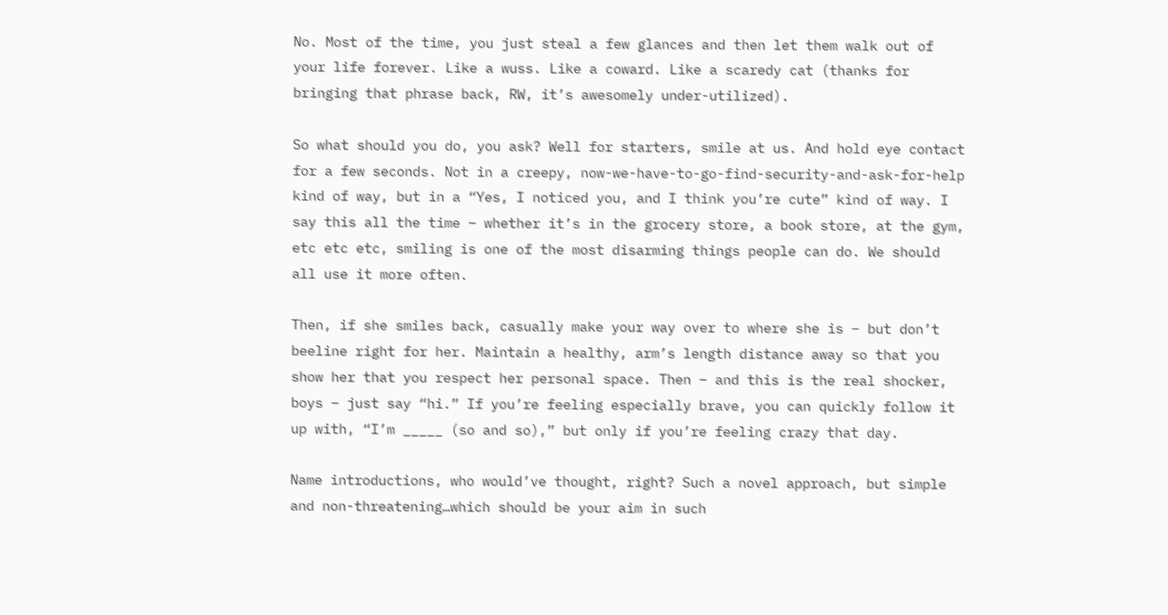No. Most of the time, you just steal a few glances and then let them walk out of your life forever. Like a wuss. Like a coward. Like a scaredy cat (thanks for bringing that phrase back, RW, it’s awesomely under-utilized).

So what should you do, you ask? Well for starters, smile at us. And hold eye contact for a few seconds. Not in a creepy, now-we-have-to-go-find-security-and-ask-for-help kind of way, but in a “Yes, I noticed you, and I think you’re cute” kind of way. I say this all the time – whether it’s in the grocery store, a book store, at the gym, etc etc etc, smiling is one of the most disarming things people can do. We should all use it more often.

Then, if she smiles back, casually make your way over to where she is – but don’t beeline right for her. Maintain a healthy, arm’s length distance away so that you show her that you respect her personal space. Then – and this is the real shocker, boys – just say “hi.” If you’re feeling especially brave, you can quickly follow it up with, “I’m _____ (so and so),” but only if you’re feeling crazy that day.

Name introductions, who would’ve thought, right? Such a novel approach, but simple and non-threatening…which should be your aim in such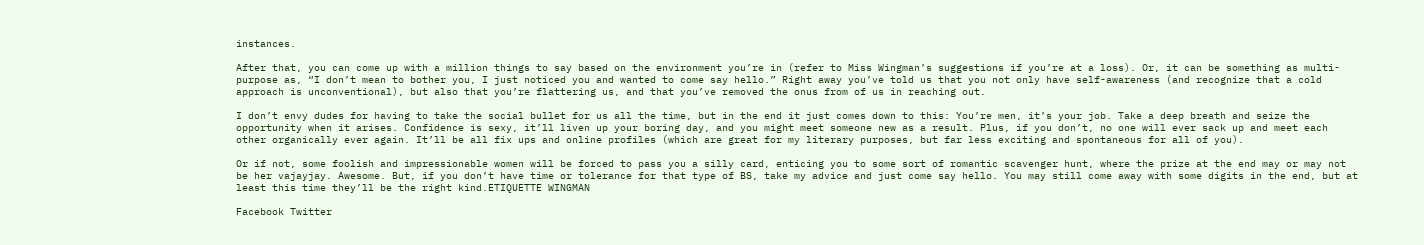instances.

After that, you can come up with a million things to say based on the environment you’re in (refer to Miss Wingman’s suggestions if you’re at a loss). Or, it can be something as multi-purpose as, “I don’t mean to bother you, I just noticed you and wanted to come say hello.” Right away you’ve told us that you not only have self-awareness (and recognize that a cold approach is unconventional), but also that you’re flattering us, and that you’ve removed the onus from of us in reaching out.

I don’t envy dudes for having to take the social bullet for us all the time, but in the end it just comes down to this: You’re men, it’s your job. Take a deep breath and seize the opportunity when it arises. Confidence is sexy, it’ll liven up your boring day, and you might meet someone new as a result. Plus, if you don’t, no one will ever sack up and meet each other organically ever again. It’ll be all fix ups and online profiles (which are great for my literary purposes, but far less exciting and spontaneous for all of you).

Or if not, some foolish and impressionable women will be forced to pass you a silly card, enticing you to some sort of romantic scavenger hunt, where the prize at the end may or may not be her vajayjay. Awesome. But, if you don’t have time or tolerance for that type of BS, take my advice and just come say hello. You may still come away with some digits in the end, but at least this time they’ll be the right kind.ETIQUETTE WINGMAN

Facebook Twitter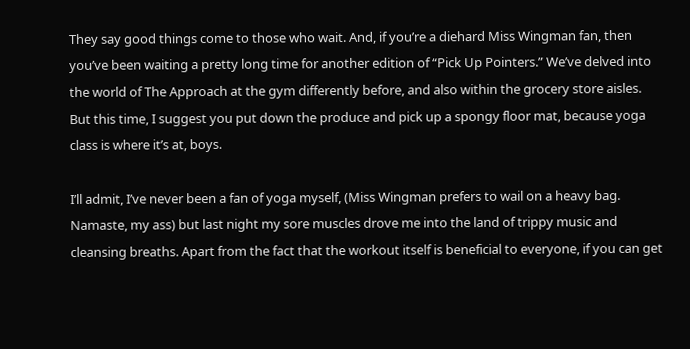They say good things come to those who wait. And, if you’re a diehard Miss Wingman fan, then you’ve been waiting a pretty long time for another edition of “Pick Up Pointers.” We’ve delved into the world of The Approach at the gym differently before, and also within the grocery store aisles. But this time, I suggest you put down the produce and pick up a spongy floor mat, because yoga class is where it’s at, boys.

I’ll admit, I’ve never been a fan of yoga myself, (Miss Wingman prefers to wail on a heavy bag. Namaste, my ass) but last night my sore muscles drove me into the land of trippy music and cleansing breaths. Apart from the fact that the workout itself is beneficial to everyone, if you can get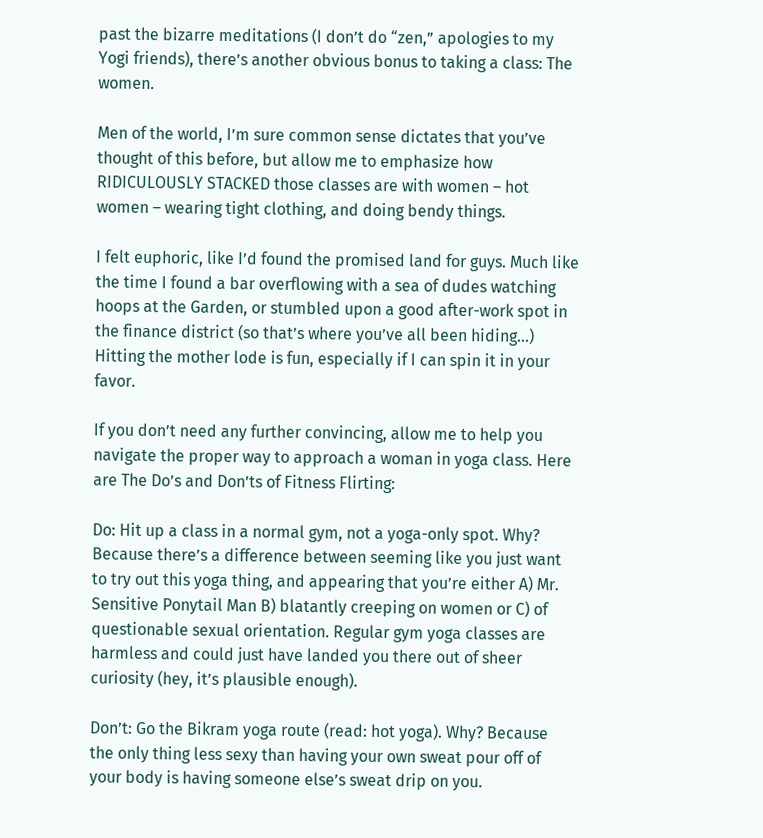past the bizarre meditations (I don’t do “zen,” apologies to my Yogi friends), there’s another obvious bonus to taking a class: The women.

Men of the world, I’m sure common sense dictates that you’ve thought of this before, but allow me to emphasize how RIDICULOUSLY STACKED those classes are with women – hot women – wearing tight clothing, and doing bendy things.

I felt euphoric, like I’d found the promised land for guys. Much like the time I found a bar overflowing with a sea of dudes watching hoops at the Garden, or stumbled upon a good after-work spot in the finance district (so that’s where you’ve all been hiding…) Hitting the mother lode is fun, especially if I can spin it in your favor.

If you don’t need any further convincing, allow me to help you navigate the proper way to approach a woman in yoga class. Here are The Do’s and Don’ts of Fitness Flirting:

Do: Hit up a class in a normal gym, not a yoga-only spot. Why? Because there’s a difference between seeming like you just want to try out this yoga thing, and appearing that you’re either A) Mr. Sensitive Ponytail Man B) blatantly creeping on women or C) of questionable sexual orientation. Regular gym yoga classes are harmless and could just have landed you there out of sheer curiosity (hey, it’s plausible enough).

Don’t: Go the Bikram yoga route (read: hot yoga). Why? Because the only thing less sexy than having your own sweat pour off of your body is having someone else’s sweat drip on you.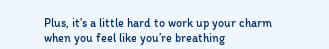Plus, it’s a little hard to work up your charm when you feel like you’re breathing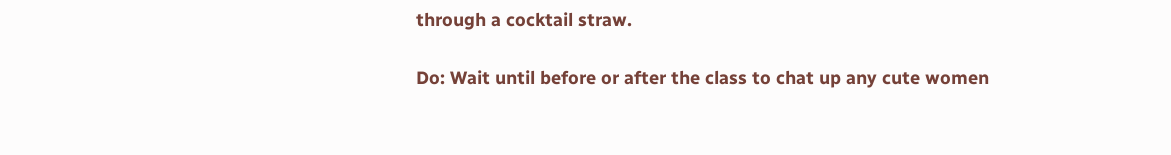through a cocktail straw.

Do: Wait until before or after the class to chat up any cute women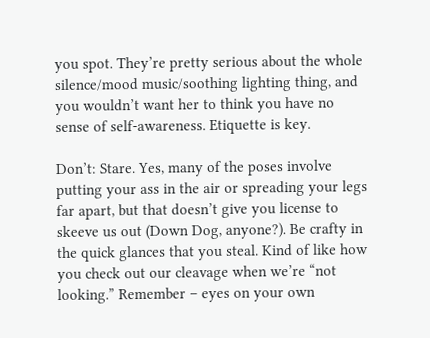you spot. They’re pretty serious about the whole silence/mood music/soothing lighting thing, and you wouldn’t want her to think you have no sense of self-awareness. Etiquette is key.

Don’t: Stare. Yes, many of the poses involve putting your ass in the air or spreading your legs far apart, but that doesn’t give you license to skeeve us out (Down Dog, anyone?). Be crafty in the quick glances that you steal. Kind of like how you check out our cleavage when we’re “not looking.” Remember – eyes on your own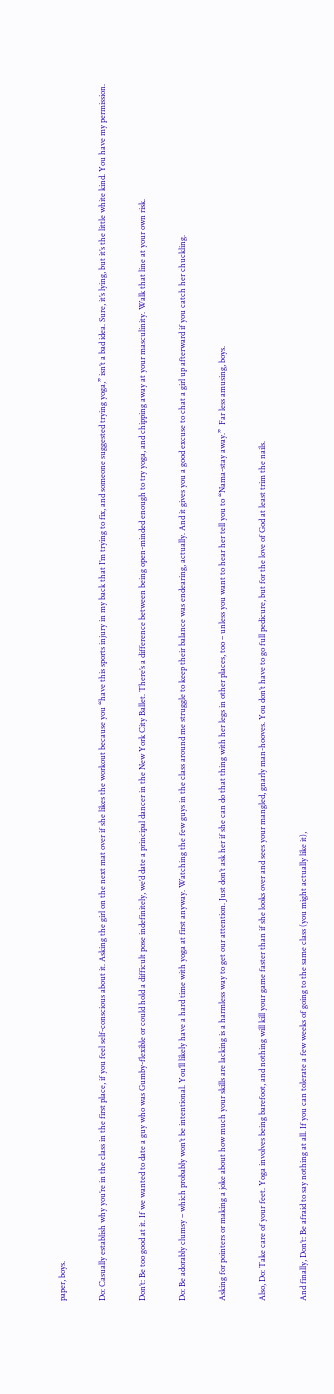paper, boys.

Do: Casually establish why you’re in the class in the first place, if you feel self-conscious about it. Asking the girl on the next mat over if she likes the workout because you “have this sports injury in my back that I’m trying to fix, and someone suggested trying yoga,” isn’t a bad idea. Sure, it’s lying, but it’s the little white kind. You have my permission.

Don’t: Be too good at it. If we wanted to date a guy who was Gumby-flexible or could hold a difficult pose indefinitely, we’d date a principal dancer in the New York City Ballet. There’s a difference between being open-minded enough to try yoga, and chipping away at your masculinity. Walk that line at your own risk.

Do: Be adorably clumsy – which probably won’t be intentional. You’ll likely have a hard time with yoga at first anyway. Watching the few guys in the class around me struggle to keep their balance was endearing, actually. And it gives you a good excuse to chat a girl up afterward if you catch her chuckling.

Asking for pointers or making a joke about how much your skills are lacking is a harmless way to get our attention. Just don’t ask her if she can do that thing with her legs in other places, too – unless you want to hear her tell you to “Nama-stay away.”  Far less amusing, boys.

Also, Do: Take care of your feet. Yoga involves being barefoot, and nothing will kill your game faster than if she looks over and sees your mangled, gnarly man-hooves. You don’t have to go full pedicure, but for the love of God at least trim the nails.

And finally, Don’t: Be afraid to say nothing at all. If you can tolerate a few weeks of going to the same class (you might actually like it),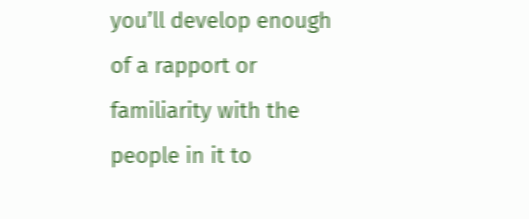you’ll develop enough of a rapport or familiarity with the people in it to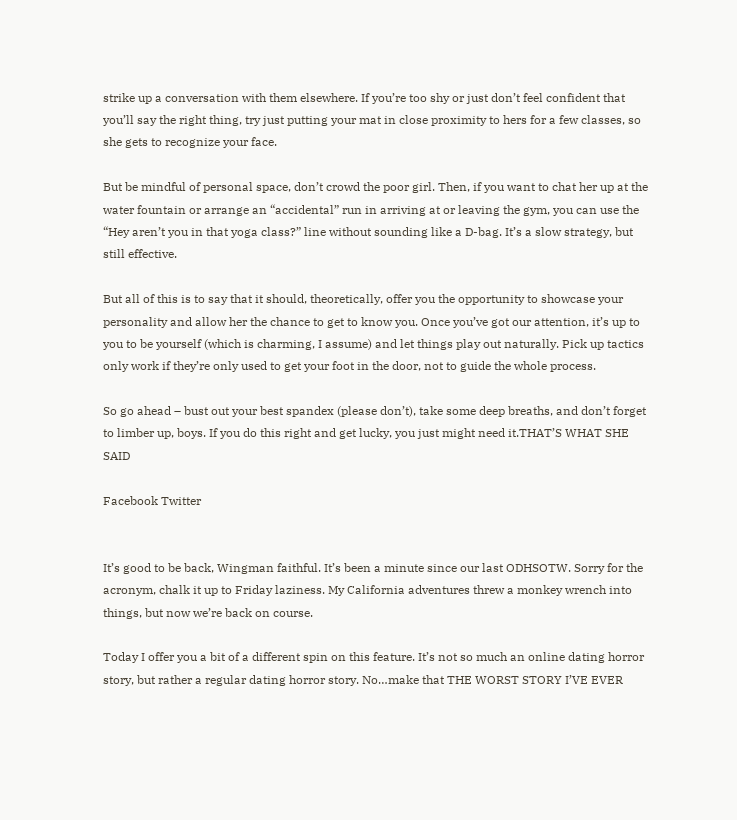strike up a conversation with them elsewhere. If you’re too shy or just don’t feel confident that you’ll say the right thing, try just putting your mat in close proximity to hers for a few classes, so she gets to recognize your face.

But be mindful of personal space, don’t crowd the poor girl. Then, if you want to chat her up at the water fountain or arrange an “accidental” run in arriving at or leaving the gym, you can use the “Hey aren’t you in that yoga class?” line without sounding like a D-bag. It’s a slow strategy, but still effective.

But all of this is to say that it should, theoretically, offer you the opportunity to showcase your personality and allow her the chance to get to know you. Once you’ve got our attention, it’s up to you to be yourself (which is charming, I assume) and let things play out naturally. Pick up tactics only work if they’re only used to get your foot in the door, not to guide the whole process.

So go ahead – bust out your best spandex (please don’t), take some deep breaths, and don’t forget to limber up, boys. If you do this right and get lucky, you just might need it.THAT’S WHAT SHE SAID

Facebook Twitter


It’s good to be back, Wingman faithful. It’s been a minute since our last ODHSOTW. Sorry for the acronym, chalk it up to Friday laziness. My California adventures threw a monkey wrench into things, but now we’re back on course.

Today I offer you a bit of a different spin on this feature. It’s not so much an online dating horror story, but rather a regular dating horror story. No…make that THE WORST STORY I’VE EVER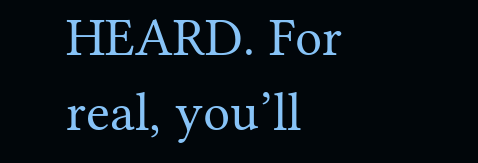HEARD. For real, you’ll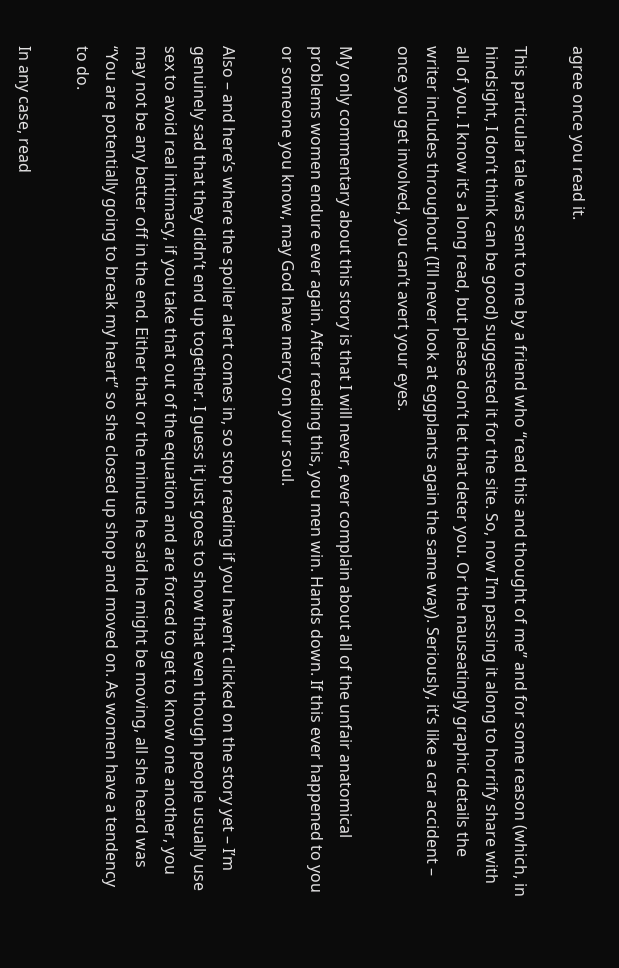agree once you read it.

This particular tale was sent to me by a friend who “read this and thought of me” and for some reason (which, in hindsight, I don’t think can be good) suggested it for the site. So, now I’m passing it along to horrify share with all of you. I know it’s a long read, but please don’t let that deter you. Or the nauseatingly graphic details the writer includes throughout (I’ll never look at eggplants again the same way). Seriously, it’s like a car accident – once you get involved, you can’t avert your eyes.

My only commentary about this story is that I will never, ever complain about all of the unfair anatomical problems women endure ever again. After reading this, you men win. Hands down. If this ever happened to you or someone you know, may God have mercy on your soul.

Also – and here’s where the spoiler alert comes in, so stop reading if you haven’t clicked on the story yet – I’m genuinely sad that they didn’t end up together. I guess it just goes to show that even though people usually use sex to avoid real intimacy, if you take that out of the equation and are forced to get to know one another, you may not be any better off in the end. Either that or the minute he said he might be moving, all she heard was “You are potentially going to break my heart” so she closed up shop and moved on. As women have a tendency to do.

In any case, read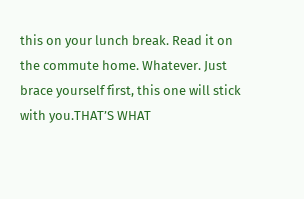this on your lunch break. Read it on the commute home. Whatever. Just brace yourself first, this one will stick with you.THAT’S WHAT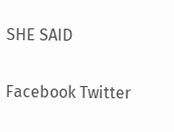SHE SAID

Facebook Twitter